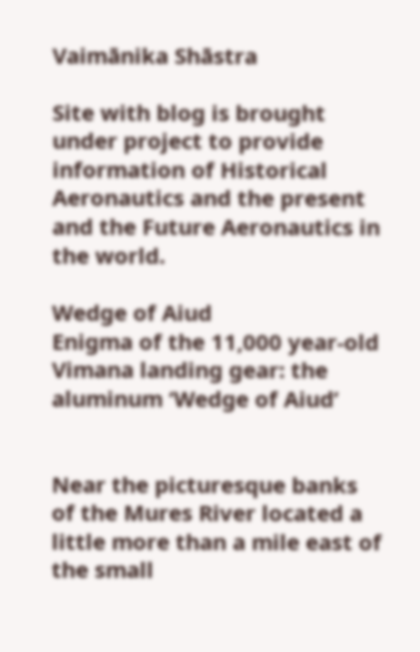Vaimānika Shāstra

Site with blog is brought under project to provide information of Historical Aeronautics and the present and the Future Aeronautics in the world.

Wedge of Aiud
Enigma of the 11,000 year-old Vimana landing gear: the aluminum ‘Wedge of Aiud’


Near the picturesque banks of the Mures River located a little more than a mile east of the small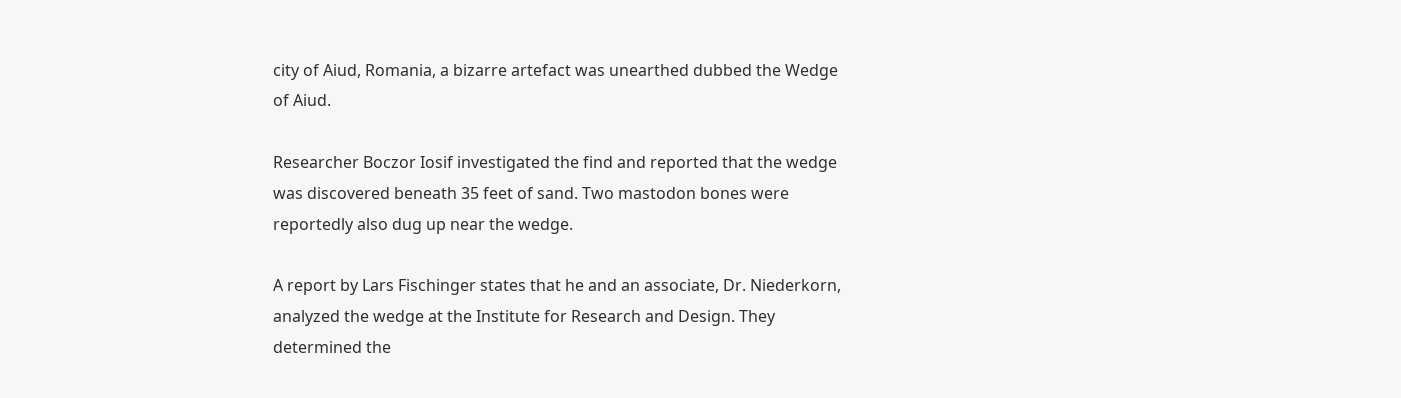city of Aiud, Romania, a bizarre artefact was unearthed dubbed the Wedge of Aiud.

Researcher Boczor Iosif investigated the find and reported that the wedge was discovered beneath 35 feet of sand. Two mastodon bones were reportedly also dug up near the wedge.

A report by Lars Fischinger states that he and an associate, Dr. Niederkorn, analyzed the wedge at the Institute for Research and Design. They determined the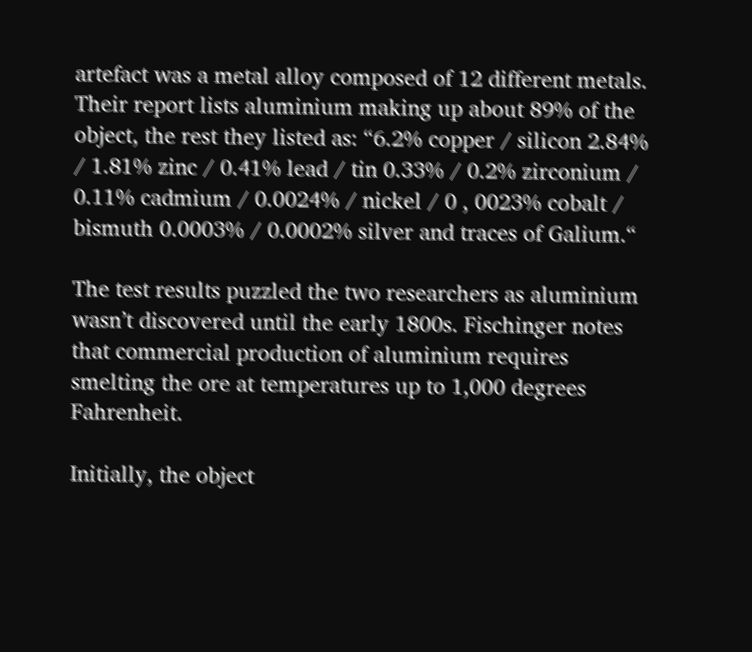artefact was a metal alloy composed of 12 different metals. Their report lists aluminium making up about 89% of the object, the rest they listed as: “6.2% copper / silicon 2.84% / 1.81% zinc / 0.41% lead / tin 0.33% / 0.2% zirconium / 0.11% cadmium / 0.0024% / nickel / 0 , 0023% cobalt / bismuth 0.0003% / 0.0002% silver and traces of Galium.“

The test results puzzled the two researchers as aluminium wasn’t discovered until the early 1800s. Fischinger notes that commercial production of aluminium requires smelting the ore at temperatures up to 1,000 degrees Fahrenheit.

Initially, the object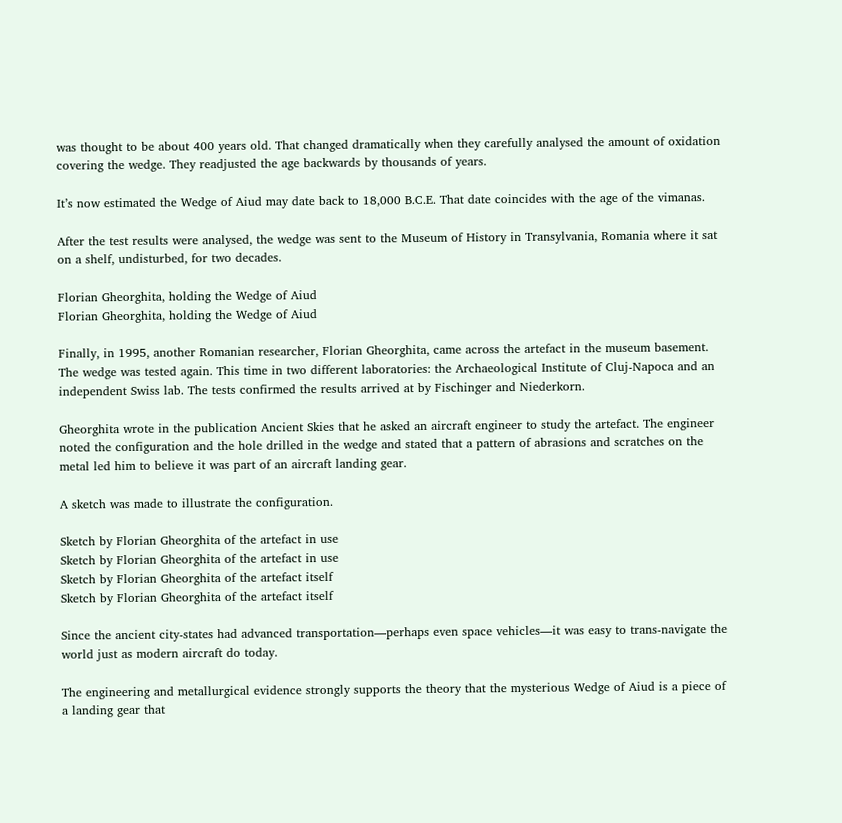was thought to be about 400 years old. That changed dramatically when they carefully analysed the amount of oxidation covering the wedge. They readjusted the age backwards by thousands of years.

It’s now estimated the Wedge of Aiud may date back to 18,000 B.C.E. That date coincides with the age of the vimanas.

After the test results were analysed, the wedge was sent to the Museum of History in Transylvania, Romania where it sat on a shelf, undisturbed, for two decades.

Florian Gheorghita, holding the Wedge of Aiud
Florian Gheorghita, holding the Wedge of Aiud

Finally, in 1995, another Romanian researcher, Florian Gheorghita, came across the artefact in the museum basement. The wedge was tested again. This time in two different laboratories: the Archaeological Institute of Cluj-Napoca and an independent Swiss lab. The tests confirmed the results arrived at by Fischinger and Niederkorn.

Gheorghita wrote in the publication Ancient Skies that he asked an aircraft engineer to study the artefact. The engineer noted the configuration and the hole drilled in the wedge and stated that a pattern of abrasions and scratches on the metal led him to believe it was part of an aircraft landing gear.

A sketch was made to illustrate the configuration.

Sketch by Florian Gheorghita of the artefact in use
Sketch by Florian Gheorghita of the artefact in use
Sketch by Florian Gheorghita of the artefact itself
Sketch by Florian Gheorghita of the artefact itself

Since the ancient city-states had advanced transportation—perhaps even space vehicles—it was easy to trans-navigate the world just as modern aircraft do today.

The engineering and metallurgical evidence strongly supports the theory that the mysterious Wedge of Aiud is a piece of a landing gear that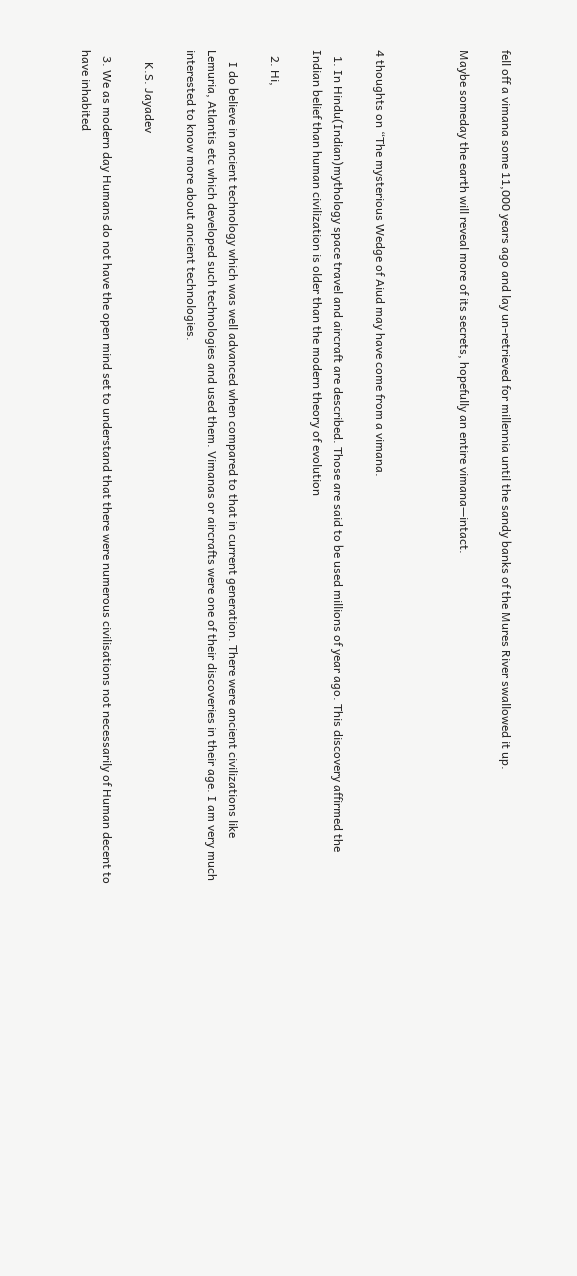fell off a vimana some 11,000 years ago and lay un-retrieved for millennia until the sandy banks of the Mures River swallowed it up.

Maybe someday the earth will reveal more of its secrets, hopefully an entire vimana—intact.



4 thoughts on “The mysterious Wedge of Aiud may have come from a vimana.

  1. In Hindu(Indian)mythology space travel and aircraft are described. Those are said to be used millions of year ago. This discovery affirmed the Indian belief than human civilization is older than the modern theory of evolution

  2. Hi,

    I do believe in ancient technology which was well advanced when compared to that in current generation. There were ancient civilizations like Lemuria, Atlantis etc which developed such technologies and used them. Vimanas or aircrafts were one of their discoveries in their age. I am very much interested to know more about ancient technologies.

    K.S. Jayadev

  3. We as modern day Humans do not have the open mind set to understand that there were numerous civilisations not necessarily of Human decent to have inhabited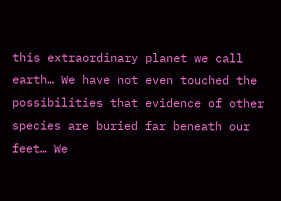this extraordinary planet we call earth… We have not even touched the possibilities that evidence of other species are buried far beneath our feet… We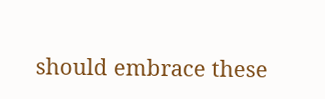should embrace these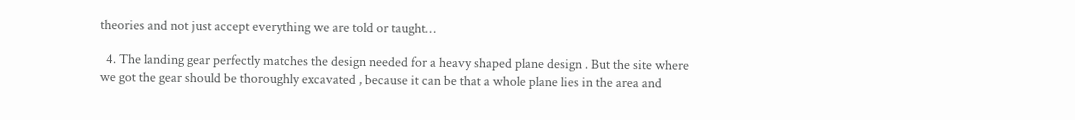theories and not just accept everything we are told or taught…

  4. The landing gear perfectly matches the design needed for a heavy shaped plane design . But the site where we got the gear should be thoroughly excavated , because it can be that a whole plane lies in the area and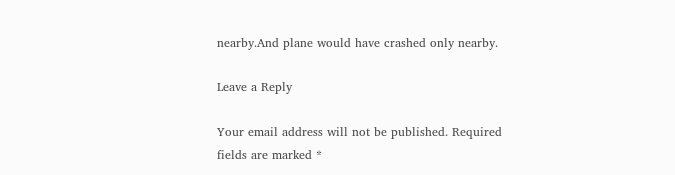nearby.And plane would have crashed only nearby.

Leave a Reply

Your email address will not be published. Required fields are marked *